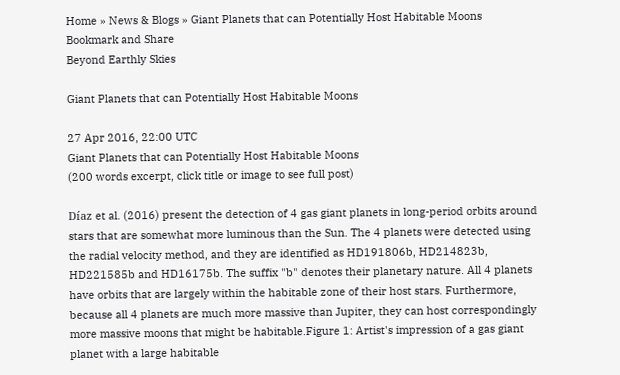Home » News & Blogs » Giant Planets that can Potentially Host Habitable Moons
Bookmark and Share
Beyond Earthly Skies

Giant Planets that can Potentially Host Habitable Moons

27 Apr 2016, 22:00 UTC
Giant Planets that can Potentially Host Habitable Moons
(200 words excerpt, click title or image to see full post)

Díaz et al. (2016) present the detection of 4 gas giant planets in long-period orbits around stars that are somewhat more luminous than the Sun. The 4 planets were detected using the radial velocity method, and they are identified as HD191806b, HD214823b, HD221585b and HD16175b. The suffix "b" denotes their planetary nature. All 4 planets have orbits that are largely within the habitable zone of their host stars. Furthermore, because all 4 planets are much more massive than Jupiter, they can host correspondingly more massive moons that might be habitable.Figure 1: Artist's impression of a gas giant planet with a large habitable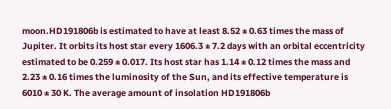moon.HD191806b is estimated to have at least 8.52 ± 0.63 times the mass of Jupiter. It orbits its host star every 1606.3 ± 7.2 days with an orbital eccentricity estimated to be 0.259 ± 0.017. Its host star has 1.14 ± 0.12 times the mass and 2.23 ± 0.16 times the luminosity of the Sun, and its effective temperature is 6010 ± 30 K. The average amount of insolation HD191806b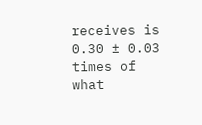receives is 0.30 ± 0.03 times of what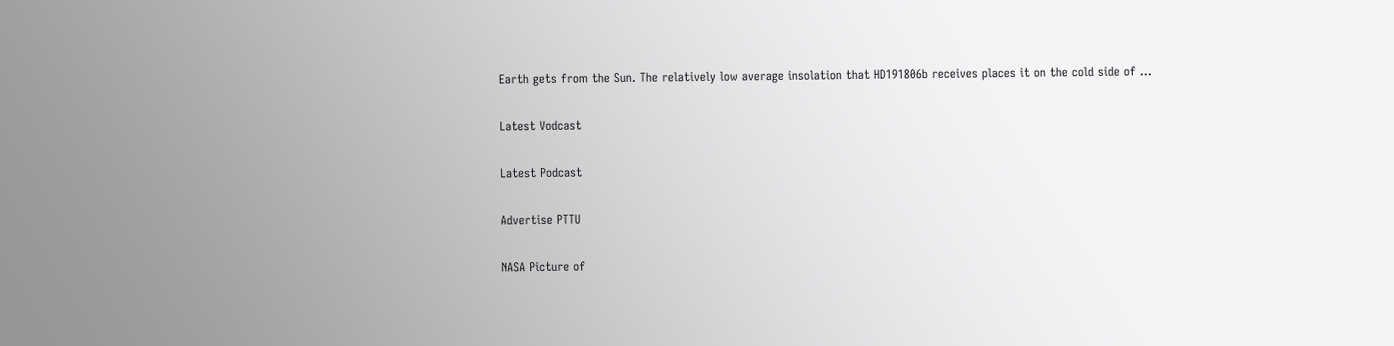Earth gets from the Sun. The relatively low average insolation that HD191806b receives places it on the cold side of ...

Latest Vodcast

Latest Podcast

Advertise PTTU

NASA Picture of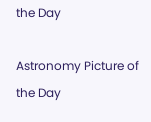the Day

Astronomy Picture of the Day